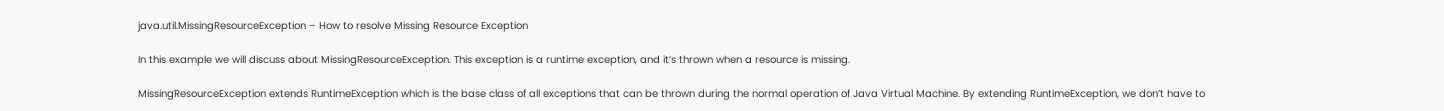java.util.MissingResourceException – How to resolve Missing Resource Exception

In this example we will discuss about MissingResourceException. This exception is a runtime exception, and it’s thrown when a resource is missing.

MissingResourceException extends RuntimeException which is the base class of all exceptions that can be thrown during the normal operation of Java Virtual Machine. By extending RuntimeException, we don’t have to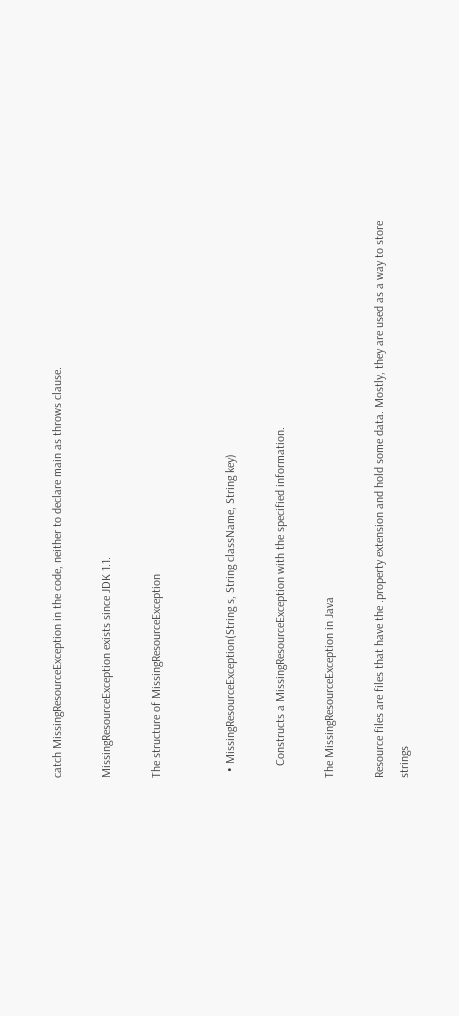catch MissingResourceException in the code, neither to declare main as throws clause.

MissingResourceException exists since JDK 1.1.

The structure of MissingResourceException


  • MissingResourceException(String s, String className, String key)

    Constructs a MissingResourceException with the specified information.

The MissingResourceException in Java

Resource files are files that have the .property extension and hold some data. Mostly, they are used as a way to store strings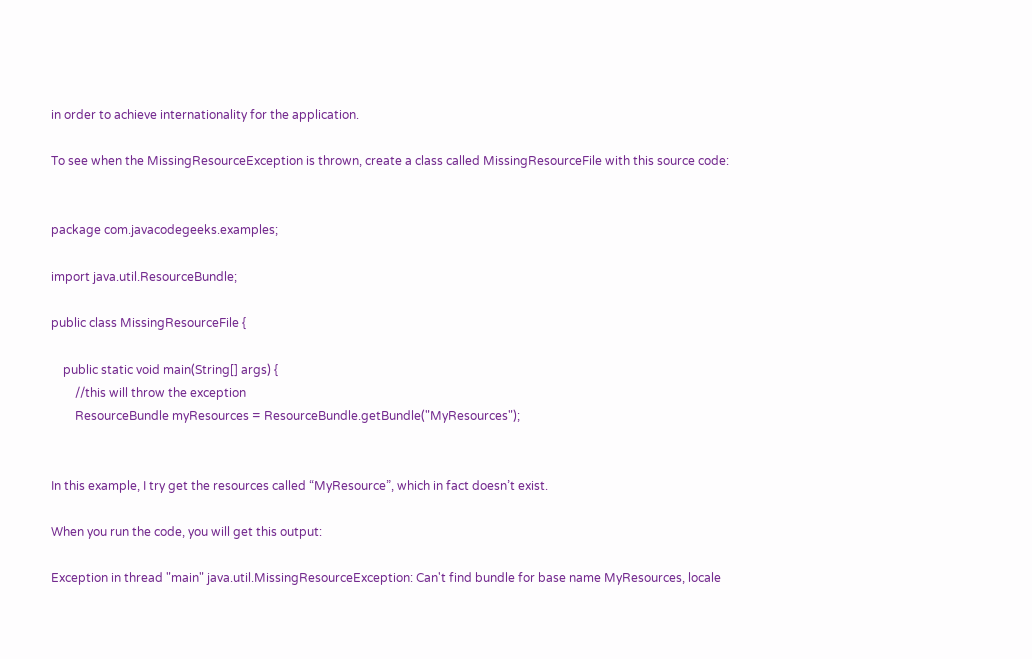in order to achieve internationality for the application.

To see when the MissingResourceException is thrown, create a class called MissingResourceFile with this source code:


package com.javacodegeeks.examples;

import java.util.ResourceBundle;

public class MissingResourceFile {

    public static void main(String[] args) {
        //this will throw the exception
        ResourceBundle myResources = ResourceBundle.getBundle("MyResources");


In this example, I try get the resources called “MyResource”, which in fact doesn’t exist.

When you run the code, you will get this output:

Exception in thread "main" java.util.MissingResourceException: Can't find bundle for base name MyResources, locale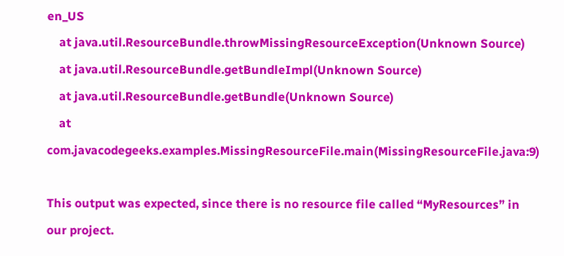en_US
    at java.util.ResourceBundle.throwMissingResourceException(Unknown Source)
    at java.util.ResourceBundle.getBundleImpl(Unknown Source)
    at java.util.ResourceBundle.getBundle(Unknown Source)
    at com.javacodegeeks.examples.MissingResourceFile.main(MissingResourceFile.java:9)

This output was expected, since there is no resource file called “MyResources” in our project.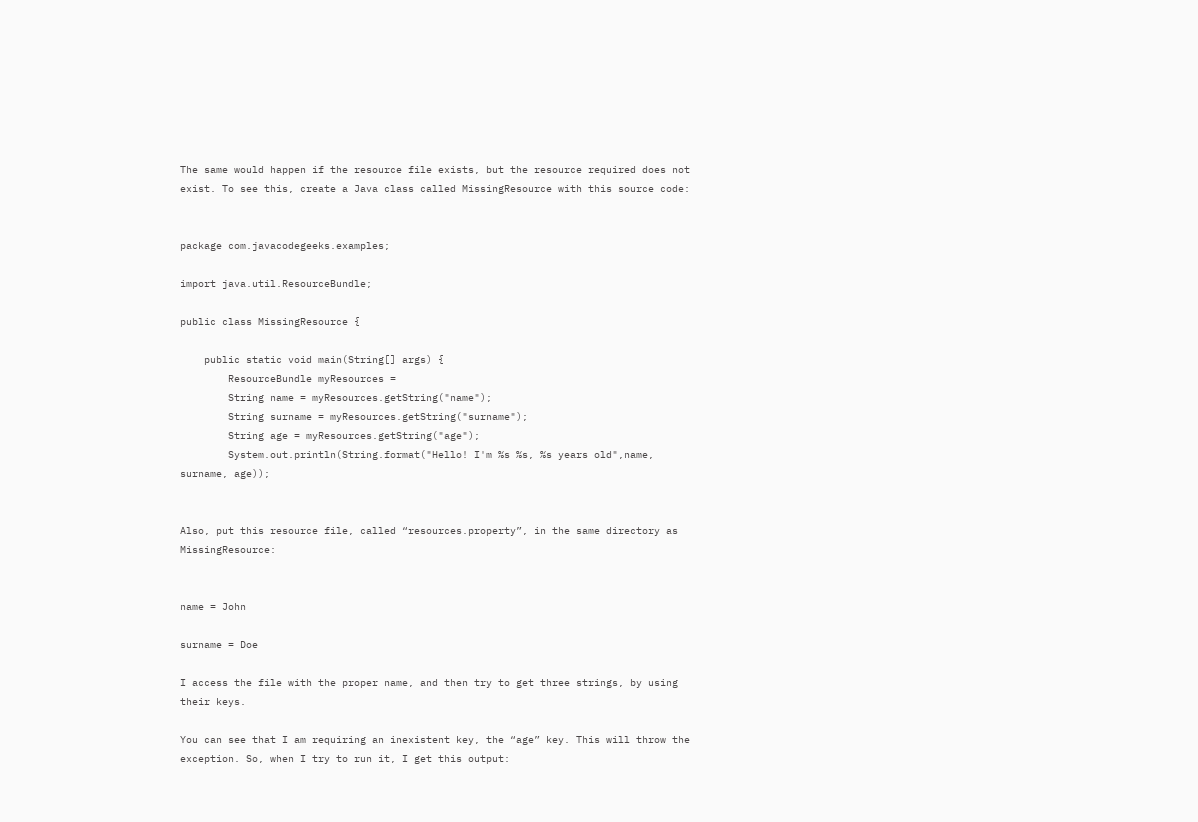The same would happen if the resource file exists, but the resource required does not exist. To see this, create a Java class called MissingResource with this source code:


package com.javacodegeeks.examples;

import java.util.ResourceBundle;

public class MissingResource {

    public static void main(String[] args) {
        ResourceBundle myResources =
        String name = myResources.getString("name");
        String surname = myResources.getString("surname");
        String age = myResources.getString("age");
        System.out.println(String.format("Hello! I'm %s %s, %s years old",name, surname, age));


Also, put this resource file, called “resources.property”, in the same directory as MissingResource:


name = John

surname = Doe

I access the file with the proper name, and then try to get three strings, by using their keys.

You can see that I am requiring an inexistent key, the “age” key. This will throw the exception. So, when I try to run it, I get this output: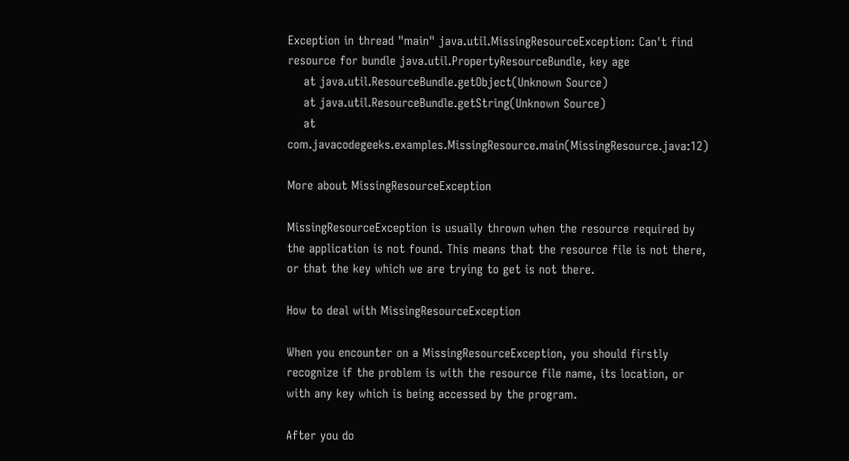Exception in thread "main" java.util.MissingResourceException: Can't find resource for bundle java.util.PropertyResourceBundle, key age
    at java.util.ResourceBundle.getObject(Unknown Source)
    at java.util.ResourceBundle.getString(Unknown Source)
    at com.javacodegeeks.examples.MissingResource.main(MissingResource.java:12)

More about MissingResourceException

MissingResourceException is usually thrown when the resource required by the application is not found. This means that the resource file is not there, or that the key which we are trying to get is not there.

How to deal with MissingResourceException

When you encounter on a MissingResourceException, you should firstly recognize if the problem is with the resource file name, its location, or with any key which is being accessed by the program.

After you do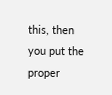this, then you put the proper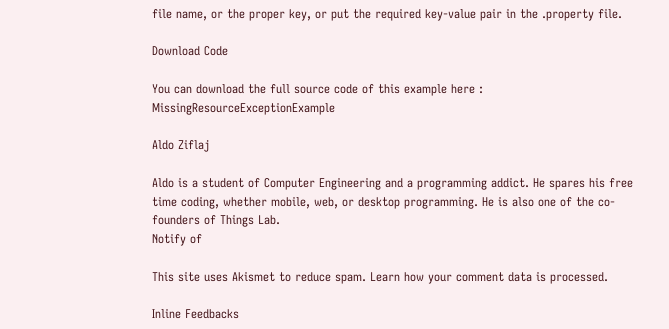file name, or the proper key, or put the required key-value pair in the .property file.

Download Code

You can download the full source code of this example here : MissingResourceExceptionExample

Aldo Ziflaj

Aldo is a student of Computer Engineering and a programming addict. He spares his free time coding, whether mobile, web, or desktop programming. He is also one of the co-founders of Things Lab.
Notify of

This site uses Akismet to reduce spam. Learn how your comment data is processed.

Inline Feedbacks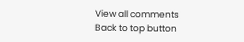View all comments
Back to top button